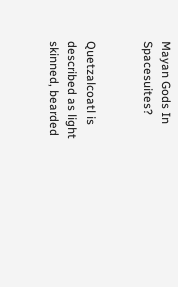Mayan Gods In Spacesuites?


Quetzalcoatl is described as light skinned, bearded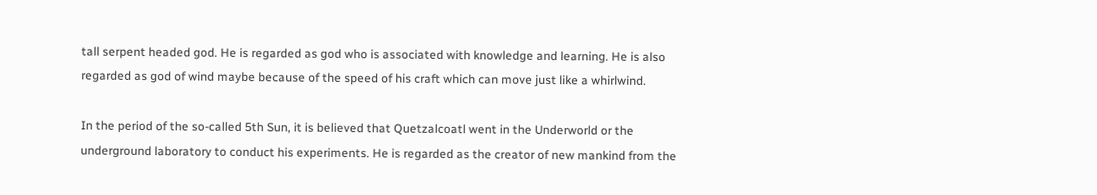tall serpent headed god. He is regarded as god who is associated with knowledge and learning. He is also regarded as god of wind maybe because of the speed of his craft which can move just like a whirlwind.

In the period of the so-called 5th Sun, it is believed that Quetzalcoatl went in the Underworld or the underground laboratory to conduct his experiments. He is regarded as the creator of new mankind from the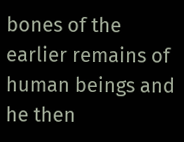bones of the earlier remains of human beings and he then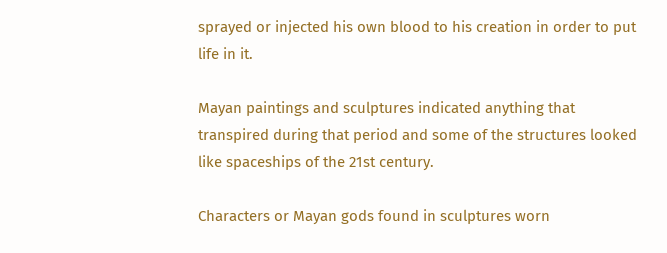sprayed or injected his own blood to his creation in order to put life in it.

Mayan paintings and sculptures indicated anything that transpired during that period and some of the structures looked like spaceships of the 21st century.

Characters or Mayan gods found in sculptures worn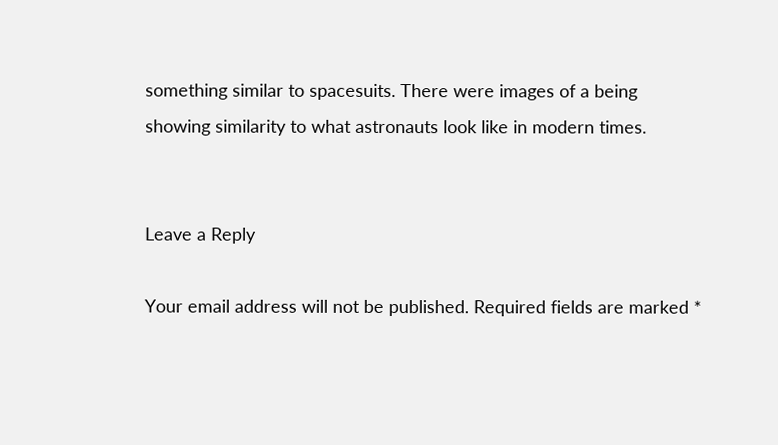something similar to spacesuits. There were images of a being showing similarity to what astronauts look like in modern times.


Leave a Reply

Your email address will not be published. Required fields are marked *